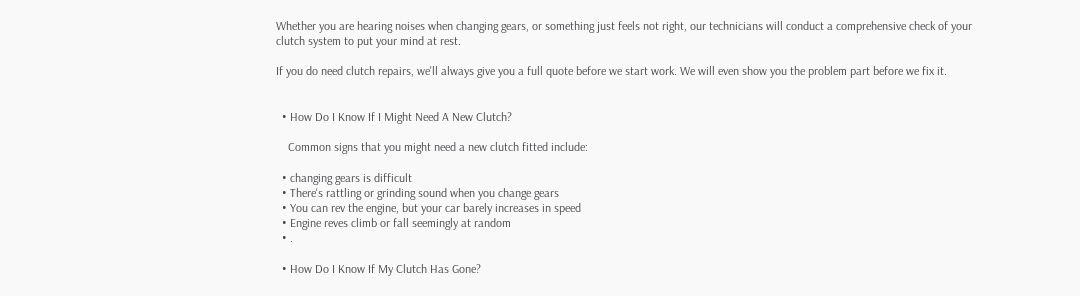Whether you are hearing noises when changing gears, or something just feels not right, our technicians will conduct a comprehensive check of your clutch system to put your mind at rest.

If you do need clutch repairs, we'll always give you a full quote before we start work. We will even show you the problem part before we fix it.


  • How Do I Know If I Might Need A New Clutch?

    Common signs that you might need a new clutch fitted include:

  • changing gears is difficult
  • There's rattling or grinding sound when you change gears
  • You can rev the engine, but your car barely increases in speed
  • Engine reves climb or fall seemingly at random
  • .

  • How Do I Know If My Clutch Has Gone?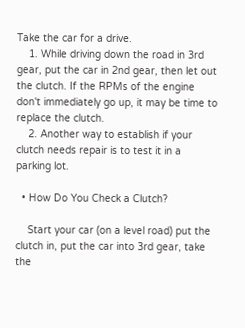Take the car for a drive.
    1. While driving down the road in 3rd gear, put the car in 2nd gear, then let out the clutch. If the RPMs of the engine don't immediately go up, it may be time to replace the clutch.
    2. Another way to establish if your clutch needs repair is to test it in a parking lot.

  • How Do You Check a Clutch?

    Start your car (on a level road) put the clutch in, put the car into 3rd gear, take the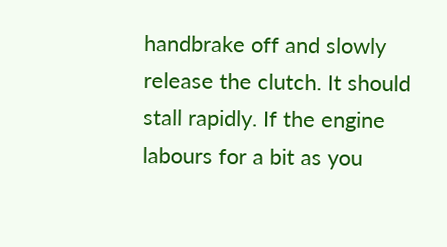handbrake off and slowly release the clutch. It should stall rapidly. If the engine labours for a bit as you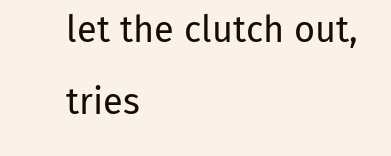let the clutch out, tries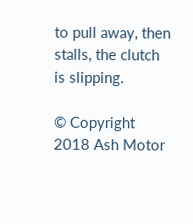to pull away, then stalls, the clutch is slipping.

© Copyright 2018 Ash Motor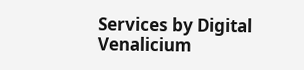Services by Digital Venalicium